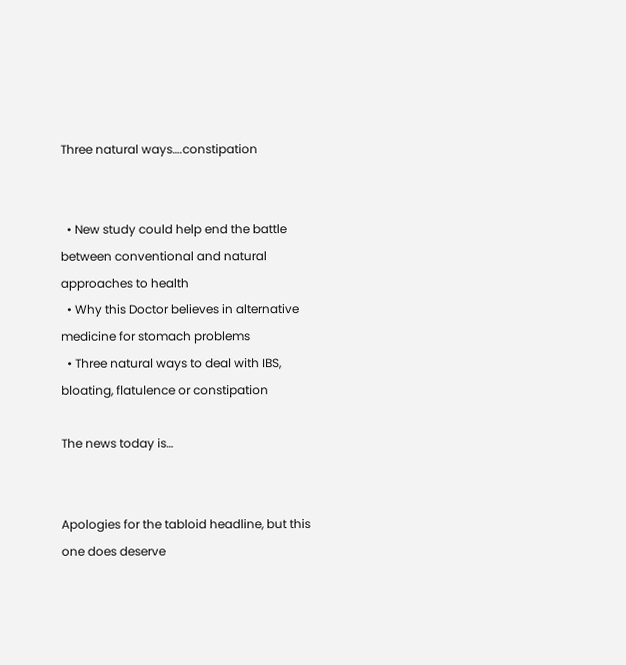Three natural ways….constipation


  • New study could help end the battle between conventional and natural approaches to health
  • Why this Doctor believes in alternative medicine for stomach problems
  • Three natural ways to deal with IBS, bloating, flatulence or constipation

The news today is…


Apologies for the tabloid headline, but this one does deserve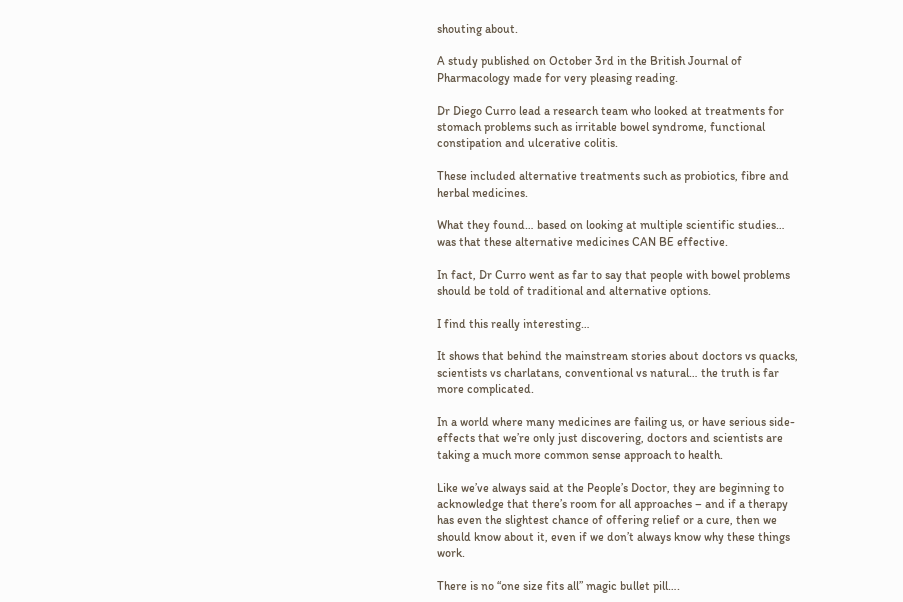shouting about.

A study published on October 3rd in the British Journal of Pharmacology made for very pleasing reading.

Dr Diego Curro lead a research team who looked at treatments for stomach problems such as irritable bowel syndrome, functional constipation and ulcerative colitis.

These included alternative treatments such as probiotics, fibre and herbal medicines.

What they found… based on looking at multiple scientific studies… was that these alternative medicines CAN BE effective.

In fact, Dr Curro went as far to say that people with bowel problems should be told of traditional and alternative options.

I find this really interesting…

It shows that behind the mainstream stories about doctors vs quacks, scientists vs charlatans, conventional vs natural… the truth is far more complicated.

In a world where many medicines are failing us, or have serious side-effects that we’re only just discovering, doctors and scientists are taking a much more common sense approach to health.

Like we’ve always said at the People’s Doctor, they are beginning to acknowledge that there’s room for all approaches – and if a therapy has even the slightest chance of offering relief or a cure, then we should know about it, even if we don’t always know why these things work.

There is no “one size fits all” magic bullet pill….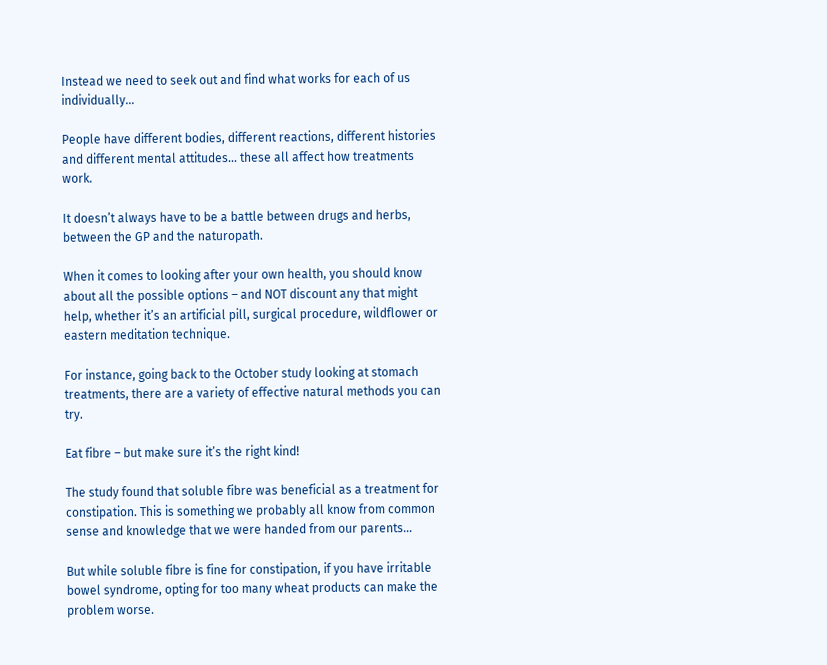Instead we need to seek out and find what works for each of us individually…

People have different bodies, different reactions, different histories and different mental attitudes… these all affect how treatments work.

It doesn’t always have to be a battle between drugs and herbs, between the GP and the naturopath.

When it comes to looking after your own health, you should know about all the possible options – and NOT discount any that might help, whether it’s an artificial pill, surgical procedure, wildflower or eastern meditation technique.

For instance, going back to the October study looking at stomach treatments, there are a variety of effective natural methods you can try.

Eat fibre – but make sure it’s the right kind!

The study found that soluble fibre was beneficial as a treatment for constipation. This is something we probably all know from common sense and knowledge that we were handed from our parents…

But while soluble fibre is fine for constipation, if you have irritable bowel syndrome, opting for too many wheat products can make the problem worse.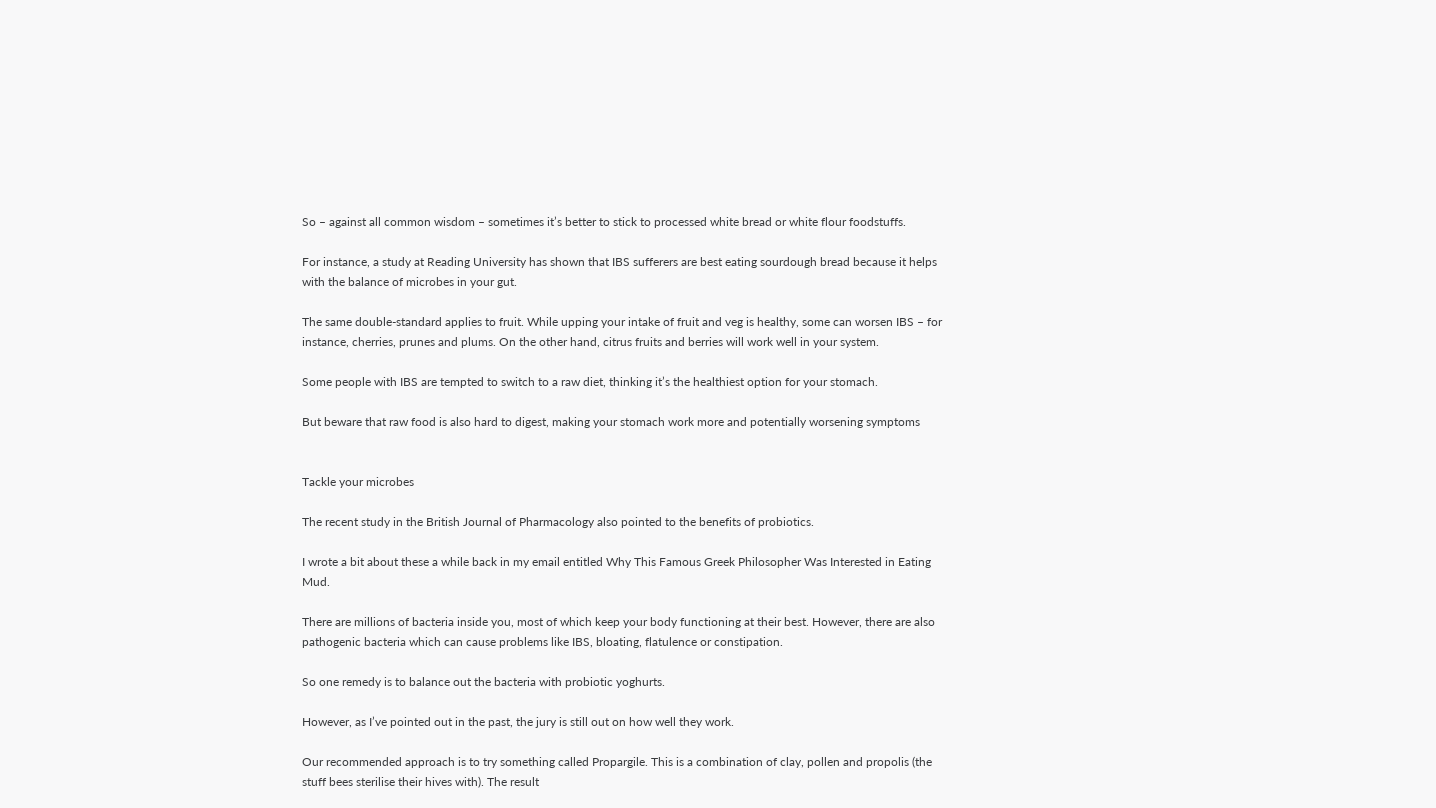So – against all common wisdom – sometimes it’s better to stick to processed white bread or white flour foodstuffs.

For instance, a study at Reading University has shown that IBS sufferers are best eating sourdough bread because it helps with the balance of microbes in your gut.

The same double-standard applies to fruit. While upping your intake of fruit and veg is healthy, some can worsen IBS – for instance, cherries, prunes and plums. On the other hand, citrus fruits and berries will work well in your system.

Some people with IBS are tempted to switch to a raw diet, thinking it’s the healthiest option for your stomach.

But beware that raw food is also hard to digest, making your stomach work more and potentially worsening symptoms


Tackle your microbes

The recent study in the British Journal of Pharmacology also pointed to the benefits of probiotics.

I wrote a bit about these a while back in my email entitled Why This Famous Greek Philosopher Was Interested in Eating Mud.

There are millions of bacteria inside you, most of which keep your body functioning at their best. However, there are also pathogenic bacteria which can cause problems like IBS, bloating, flatulence or constipation.

So one remedy is to balance out the bacteria with probiotic yoghurts.

However, as I’ve pointed out in the past, the jury is still out on how well they work.

Our recommended approach is to try something called Propargile. This is a combination of clay, pollen and propolis (the stuff bees sterilise their hives with). The result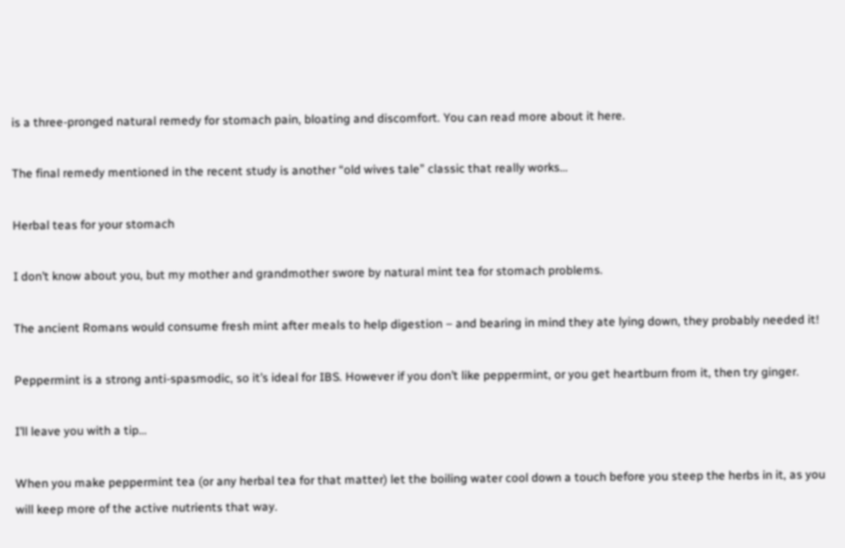is a three-pronged natural remedy for stomach pain, bloating and discomfort. You can read more about it here.

The final remedy mentioned in the recent study is another “old wives tale” classic that really works…

Herbal teas for your stomach

I don’t know about you, but my mother and grandmother swore by natural mint tea for stomach problems.

The ancient Romans would consume fresh mint after meals to help digestion – and bearing in mind they ate lying down, they probably needed it!

Peppermint is a strong anti-spasmodic, so it’s ideal for IBS. However if you don’t like peppermint, or you get heartburn from it, then try ginger.

I’ll leave you with a tip…

When you make peppermint tea (or any herbal tea for that matter) let the boiling water cool down a touch before you steep the herbs in it, as you will keep more of the active nutrients that way.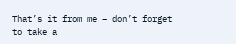That’s it from me – don’t forget to take a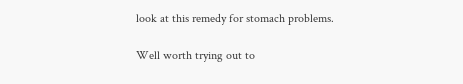look at this remedy for stomach problems.

Well worth trying out to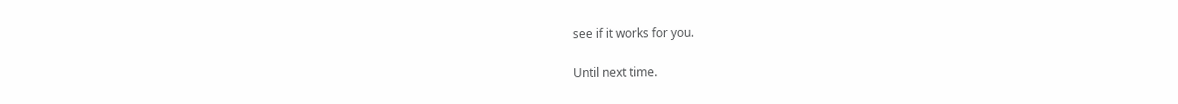see if it works for you.

Until next time.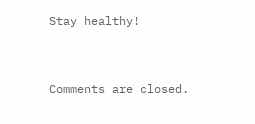Stay healthy!


Comments are closed.